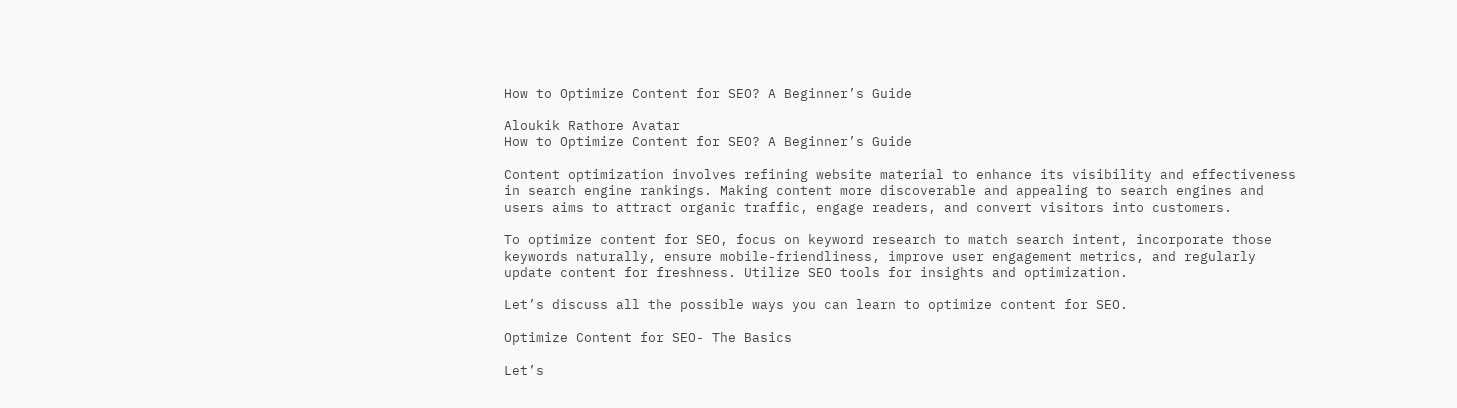How to Optimize Content for SEO? A Beginner’s Guide

Aloukik Rathore Avatar
How to Optimize Content for SEO? A Beginner’s Guide

Content optimization involves refining website material to enhance its visibility and effectiveness in search engine rankings. Making content more discoverable and appealing to search engines and users aims to attract organic traffic, engage readers, and convert visitors into customers.

To optimize content for SEO, focus on keyword research to match search intent, incorporate those keywords naturally, ensure mobile-friendliness, improve user engagement metrics, and regularly update content for freshness. Utilize SEO tools for insights and optimization.

Let’s discuss all the possible ways you can learn to optimize content for SEO.

Optimize Content for SEO- The Basics

Let’s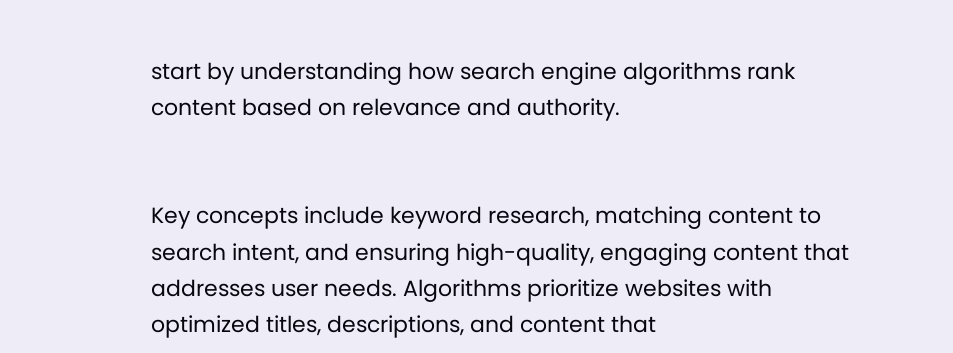start by understanding how search engine algorithms rank content based on relevance and authority.


Key concepts include keyword research, matching content to search intent, and ensuring high-quality, engaging content that addresses user needs. Algorithms prioritize websites with optimized titles, descriptions, and content that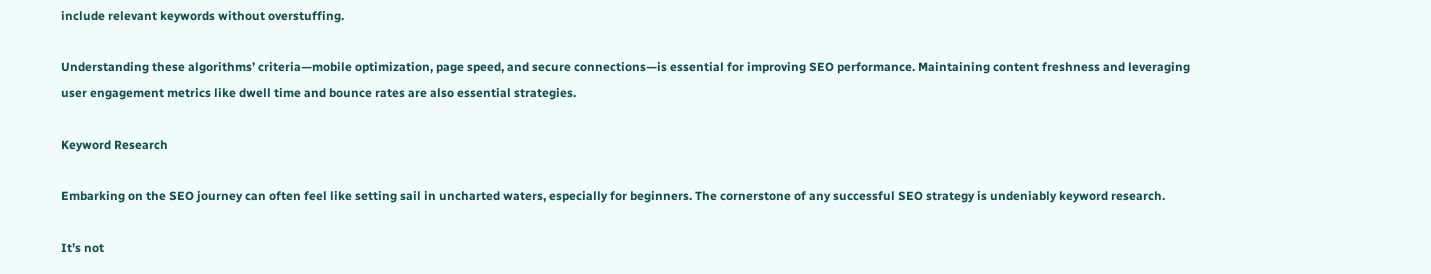include relevant keywords without overstuffing.

Understanding these algorithms’ criteria—mobile optimization, page speed, and secure connections—is essential for improving SEO performance. Maintaining content freshness and leveraging user engagement metrics like dwell time and bounce rates are also essential strategies.

Keyword Research

Embarking on the SEO journey can often feel like setting sail in uncharted waters, especially for beginners. The cornerstone of any successful SEO strategy is undeniably keyword research.

It’s not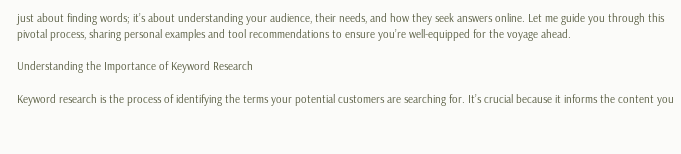just about finding words; it’s about understanding your audience, their needs, and how they seek answers online. Let me guide you through this pivotal process, sharing personal examples and tool recommendations to ensure you’re well-equipped for the voyage ahead.

Understanding the Importance of Keyword Research

Keyword research is the process of identifying the terms your potential customers are searching for. It’s crucial because it informs the content you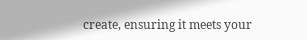create, ensuring it meets your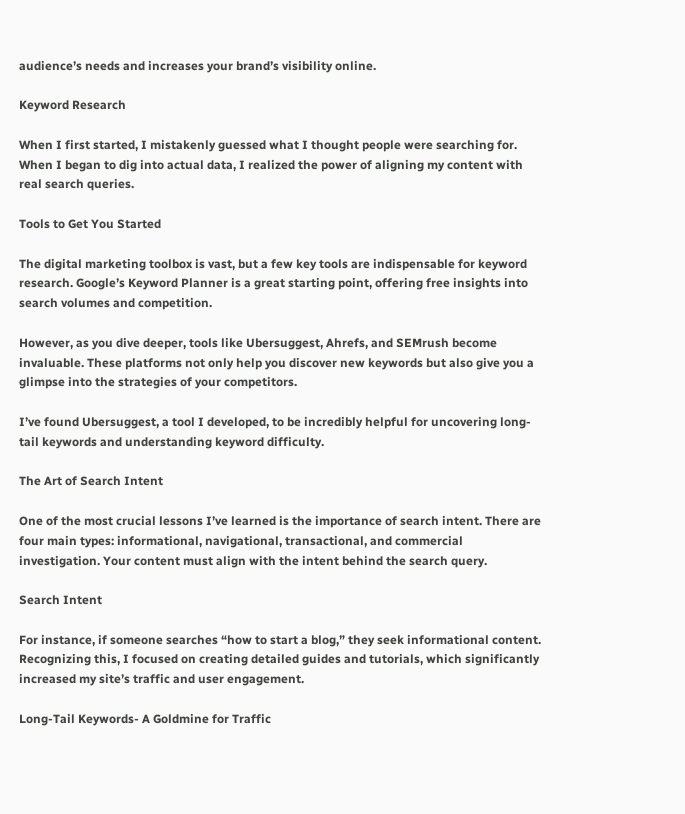audience’s needs and increases your brand’s visibility online.

Keyword Research

When I first started, I mistakenly guessed what I thought people were searching for. When I began to dig into actual data, I realized the power of aligning my content with real search queries.

Tools to Get You Started

The digital marketing toolbox is vast, but a few key tools are indispensable for keyword research. Google’s Keyword Planner is a great starting point, offering free insights into search volumes and competition.

However, as you dive deeper, tools like Ubersuggest, Ahrefs, and SEMrush become invaluable. These platforms not only help you discover new keywords but also give you a glimpse into the strategies of your competitors.

I’ve found Ubersuggest, a tool I developed, to be incredibly helpful for uncovering long-tail keywords and understanding keyword difficulty.

The Art of Search Intent

One of the most crucial lessons I’ve learned is the importance of search intent. There are four main types: informational, navigational, transactional, and commercial investigation. Your content must align with the intent behind the search query.

Search Intent

For instance, if someone searches “how to start a blog,” they seek informational content. Recognizing this, I focused on creating detailed guides and tutorials, which significantly increased my site’s traffic and user engagement.

Long-Tail Keywords- A Goldmine for Traffic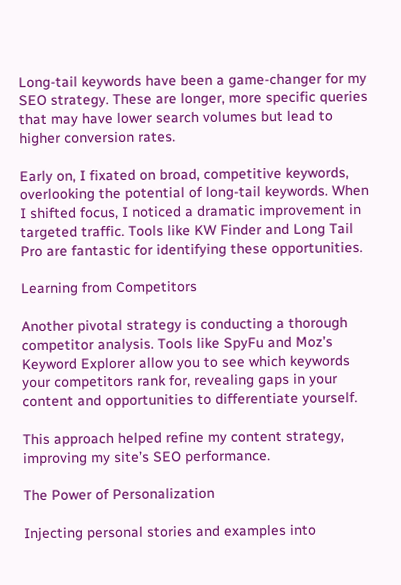Long-tail keywords have been a game-changer for my SEO strategy. These are longer, more specific queries that may have lower search volumes but lead to higher conversion rates.

Early on, I fixated on broad, competitive keywords, overlooking the potential of long-tail keywords. When I shifted focus, I noticed a dramatic improvement in targeted traffic. Tools like KW Finder and Long Tail Pro are fantastic for identifying these opportunities.

Learning from Competitors

Another pivotal strategy is conducting a thorough competitor analysis. Tools like SpyFu and Moz’s Keyword Explorer allow you to see which keywords your competitors rank for, revealing gaps in your content and opportunities to differentiate yourself.

This approach helped refine my content strategy, improving my site’s SEO performance.

The Power of Personalization

Injecting personal stories and examples into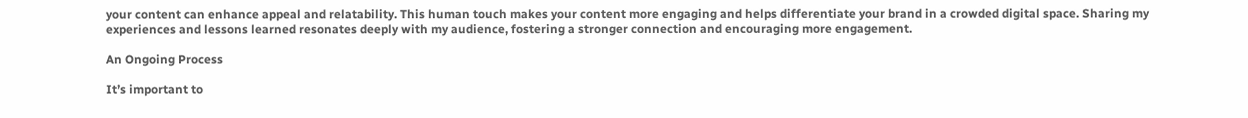your content can enhance appeal and relatability. This human touch makes your content more engaging and helps differentiate your brand in a crowded digital space. Sharing my experiences and lessons learned resonates deeply with my audience, fostering a stronger connection and encouraging more engagement.

An Ongoing Process

It’s important to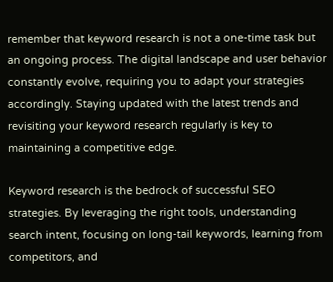remember that keyword research is not a one-time task but an ongoing process. The digital landscape and user behavior constantly evolve, requiring you to adapt your strategies accordingly. Staying updated with the latest trends and revisiting your keyword research regularly is key to maintaining a competitive edge.

Keyword research is the bedrock of successful SEO strategies. By leveraging the right tools, understanding search intent, focusing on long-tail keywords, learning from competitors, and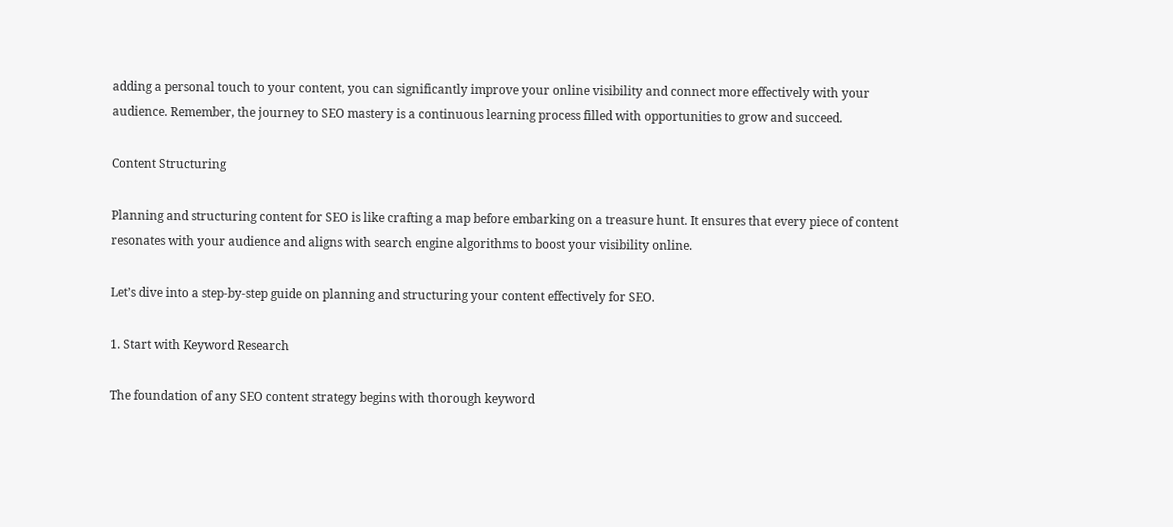adding a personal touch to your content, you can significantly improve your online visibility and connect more effectively with your audience. Remember, the journey to SEO mastery is a continuous learning process filled with opportunities to grow and succeed.

Content Structuring

Planning and structuring content for SEO is like crafting a map before embarking on a treasure hunt. It ensures that every piece of content resonates with your audience and aligns with search engine algorithms to boost your visibility online.

Let’s dive into a step-by-step guide on planning and structuring your content effectively for SEO.

1. Start with Keyword Research

The foundation of any SEO content strategy begins with thorough keyword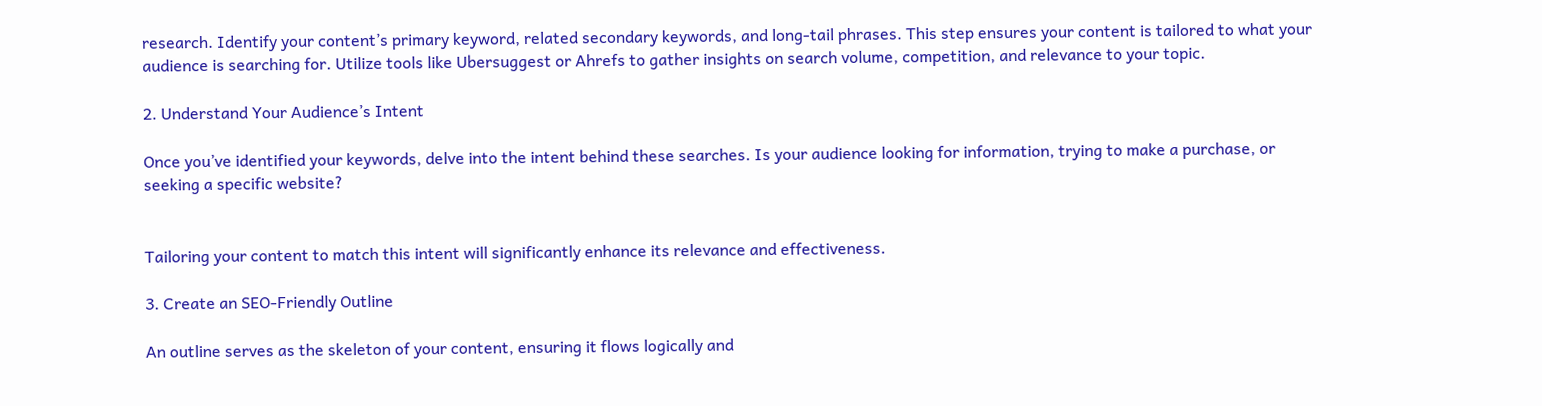research. Identify your content’s primary keyword, related secondary keywords, and long-tail phrases. This step ensures your content is tailored to what your audience is searching for. Utilize tools like Ubersuggest or Ahrefs to gather insights on search volume, competition, and relevance to your topic.

2. Understand Your Audience’s Intent

Once you’ve identified your keywords, delve into the intent behind these searches. Is your audience looking for information, trying to make a purchase, or seeking a specific website?


Tailoring your content to match this intent will significantly enhance its relevance and effectiveness.

3. Create an SEO-Friendly Outline

An outline serves as the skeleton of your content, ensuring it flows logically and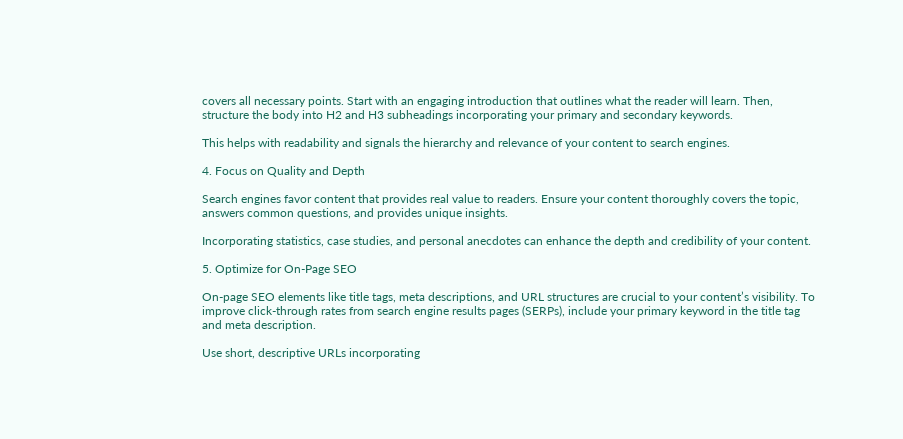covers all necessary points. Start with an engaging introduction that outlines what the reader will learn. Then, structure the body into H2 and H3 subheadings incorporating your primary and secondary keywords.

This helps with readability and signals the hierarchy and relevance of your content to search engines.

4. Focus on Quality and Depth

Search engines favor content that provides real value to readers. Ensure your content thoroughly covers the topic, answers common questions, and provides unique insights.

Incorporating statistics, case studies, and personal anecdotes can enhance the depth and credibility of your content.

5. Optimize for On-Page SEO

On-page SEO elements like title tags, meta descriptions, and URL structures are crucial to your content’s visibility. To improve click-through rates from search engine results pages (SERPs), include your primary keyword in the title tag and meta description.

Use short, descriptive URLs incorporating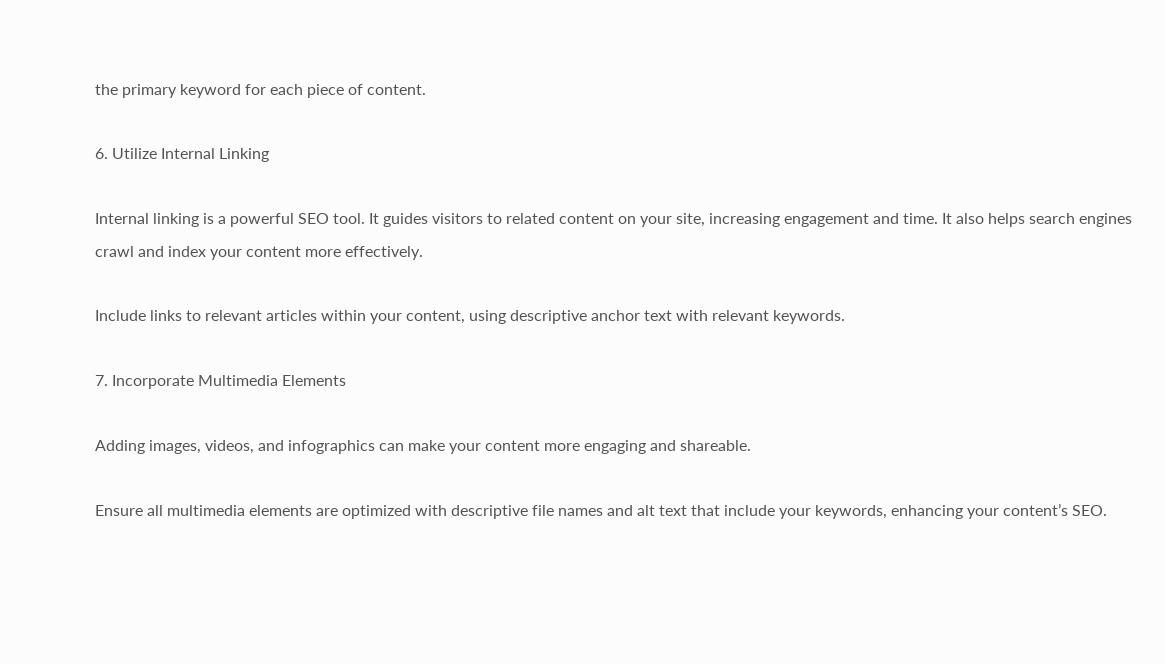the primary keyword for each piece of content.

6. Utilize Internal Linking

Internal linking is a powerful SEO tool. It guides visitors to related content on your site, increasing engagement and time. It also helps search engines crawl and index your content more effectively.

Include links to relevant articles within your content, using descriptive anchor text with relevant keywords.

7. Incorporate Multimedia Elements

Adding images, videos, and infographics can make your content more engaging and shareable.

Ensure all multimedia elements are optimized with descriptive file names and alt text that include your keywords, enhancing your content’s SEO.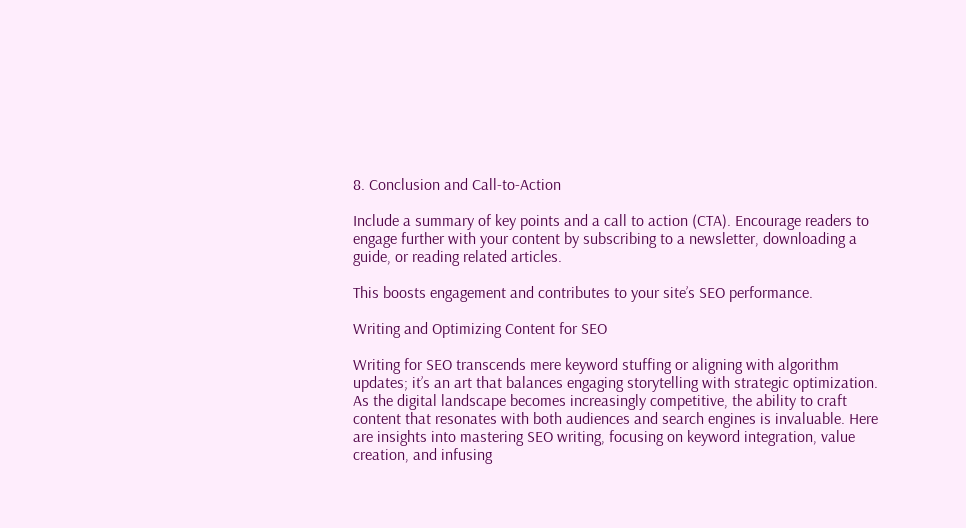8. Conclusion and Call-to-Action

Include a summary of key points and a call to action (CTA). Encourage readers to engage further with your content by subscribing to a newsletter, downloading a guide, or reading related articles.

This boosts engagement and contributes to your site’s SEO performance.

Writing and Optimizing Content for SEO

Writing for SEO transcends mere keyword stuffing or aligning with algorithm updates; it’s an art that balances engaging storytelling with strategic optimization. As the digital landscape becomes increasingly competitive, the ability to craft content that resonates with both audiences and search engines is invaluable. Here are insights into mastering SEO writing, focusing on keyword integration, value creation, and infusing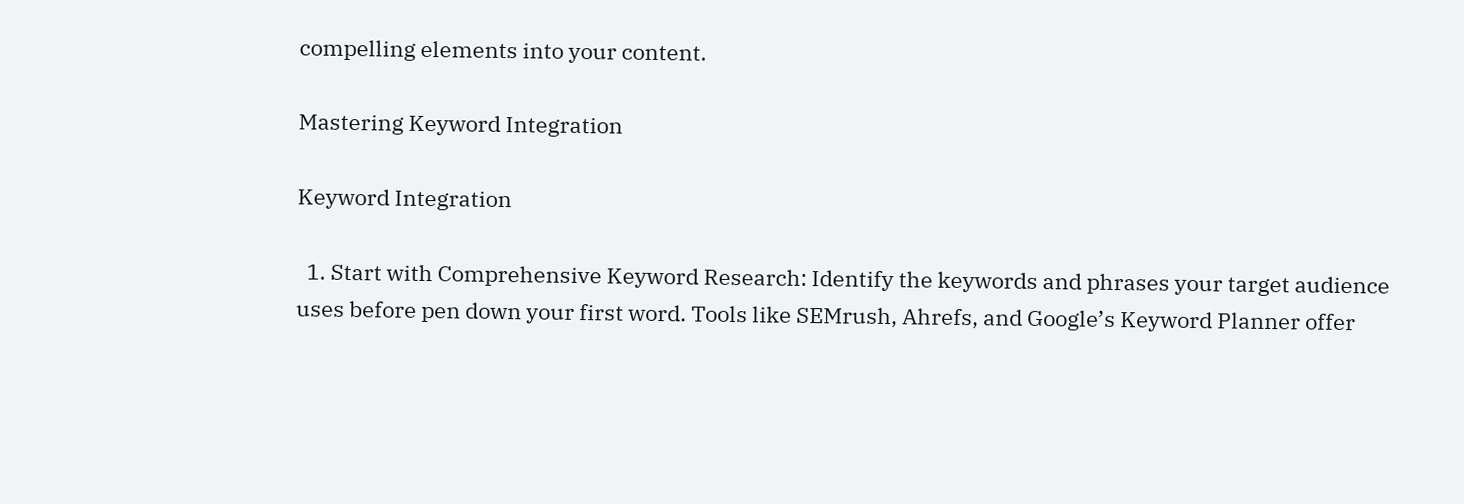compelling elements into your content.

Mastering Keyword Integration

Keyword Integration

  1. Start with Comprehensive Keyword Research: Identify the keywords and phrases your target audience uses before pen down your first word. Tools like SEMrush, Ahrefs, and Google’s Keyword Planner offer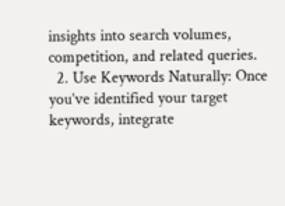insights into search volumes, competition, and related queries.
  2. Use Keywords Naturally: Once you’ve identified your target keywords, integrate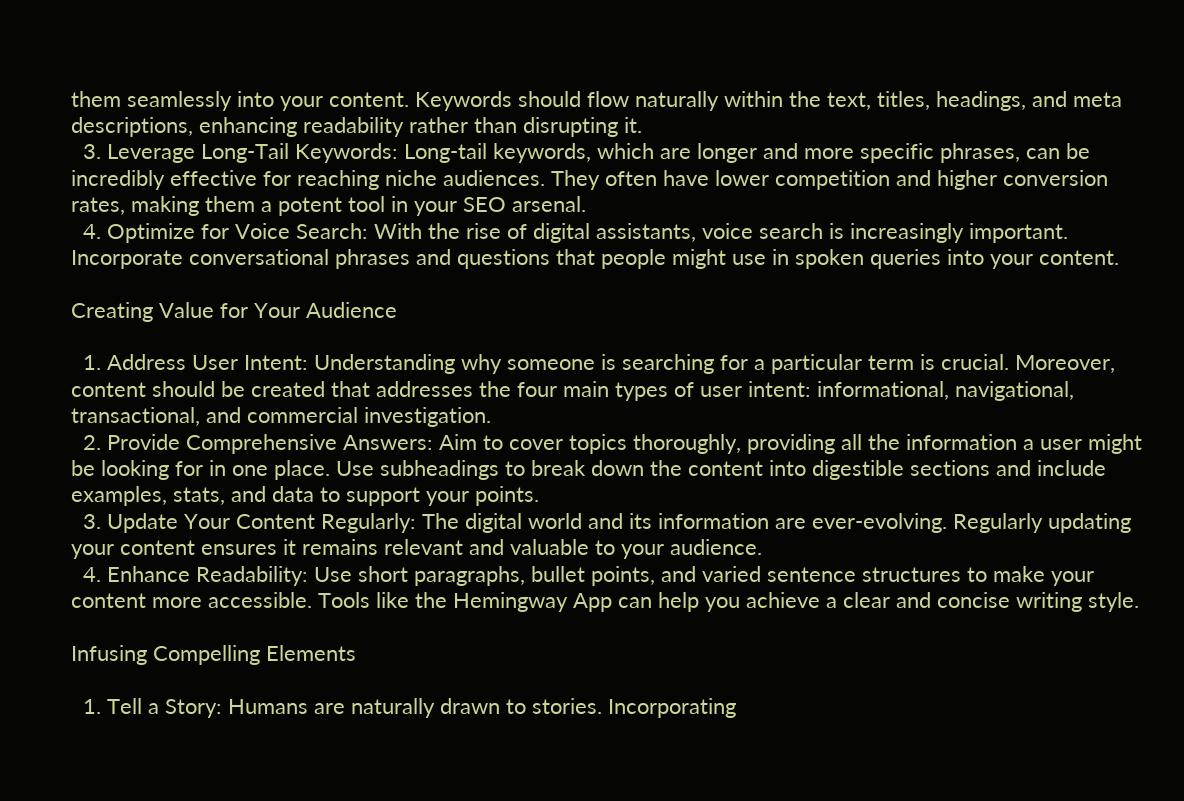them seamlessly into your content. Keywords should flow naturally within the text, titles, headings, and meta descriptions, enhancing readability rather than disrupting it.
  3. Leverage Long-Tail Keywords: Long-tail keywords, which are longer and more specific phrases, can be incredibly effective for reaching niche audiences. They often have lower competition and higher conversion rates, making them a potent tool in your SEO arsenal.
  4. Optimize for Voice Search: With the rise of digital assistants, voice search is increasingly important. Incorporate conversational phrases and questions that people might use in spoken queries into your content.

Creating Value for Your Audience

  1. Address User Intent: Understanding why someone is searching for a particular term is crucial. Moreover, content should be created that addresses the four main types of user intent: informational, navigational, transactional, and commercial investigation.
  2. Provide Comprehensive Answers: Aim to cover topics thoroughly, providing all the information a user might be looking for in one place. Use subheadings to break down the content into digestible sections and include examples, stats, and data to support your points.
  3. Update Your Content Regularly: The digital world and its information are ever-evolving. Regularly updating your content ensures it remains relevant and valuable to your audience.
  4. Enhance Readability: Use short paragraphs, bullet points, and varied sentence structures to make your content more accessible. Tools like the Hemingway App can help you achieve a clear and concise writing style.

Infusing Compelling Elements

  1. Tell a Story: Humans are naturally drawn to stories. Incorporating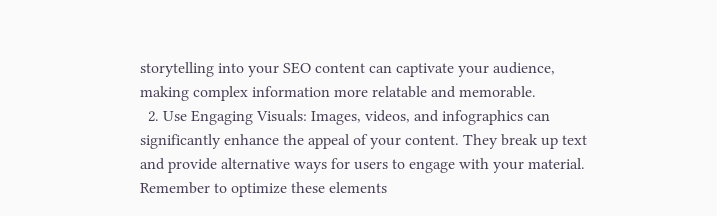storytelling into your SEO content can captivate your audience, making complex information more relatable and memorable.
  2. Use Engaging Visuals: Images, videos, and infographics can significantly enhance the appeal of your content. They break up text and provide alternative ways for users to engage with your material. Remember to optimize these elements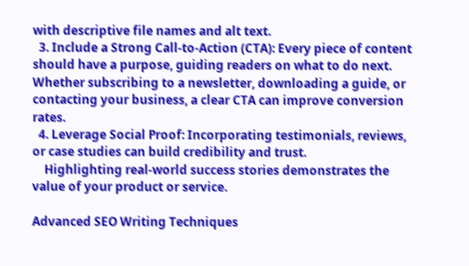with descriptive file names and alt text.
  3. Include a Strong Call-to-Action (CTA): Every piece of content should have a purpose, guiding readers on what to do next. Whether subscribing to a newsletter, downloading a guide, or contacting your business, a clear CTA can improve conversion rates.
  4. Leverage Social Proof: Incorporating testimonials, reviews, or case studies can build credibility and trust.
    Highlighting real-world success stories demonstrates the value of your product or service.

Advanced SEO Writing Techniques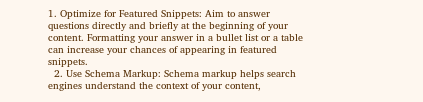1. Optimize for Featured Snippets: Aim to answer questions directly and briefly at the beginning of your content. Formatting your answer in a bullet list or a table can increase your chances of appearing in featured snippets.
  2. Use Schema Markup: Schema markup helps search engines understand the context of your content,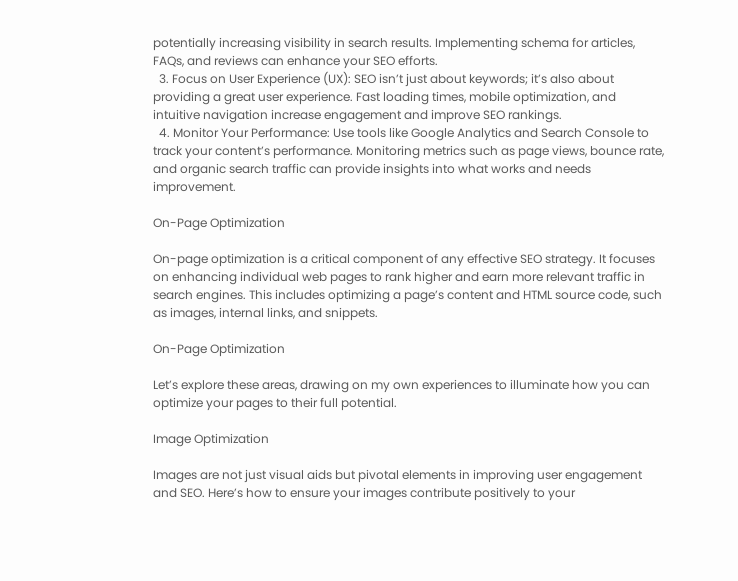potentially increasing visibility in search results. Implementing schema for articles, FAQs, and reviews can enhance your SEO efforts.
  3. Focus on User Experience (UX): SEO isn’t just about keywords; it’s also about providing a great user experience. Fast loading times, mobile optimization, and intuitive navigation increase engagement and improve SEO rankings.
  4. Monitor Your Performance: Use tools like Google Analytics and Search Console to track your content’s performance. Monitoring metrics such as page views, bounce rate, and organic search traffic can provide insights into what works and needs improvement.

On-Page Optimization

On-page optimization is a critical component of any effective SEO strategy. It focuses on enhancing individual web pages to rank higher and earn more relevant traffic in search engines. This includes optimizing a page’s content and HTML source code, such as images, internal links, and snippets.

On-Page Optimization

Let’s explore these areas, drawing on my own experiences to illuminate how you can optimize your pages to their full potential.

Image Optimization

Images are not just visual aids but pivotal elements in improving user engagement and SEO. Here’s how to ensure your images contribute positively to your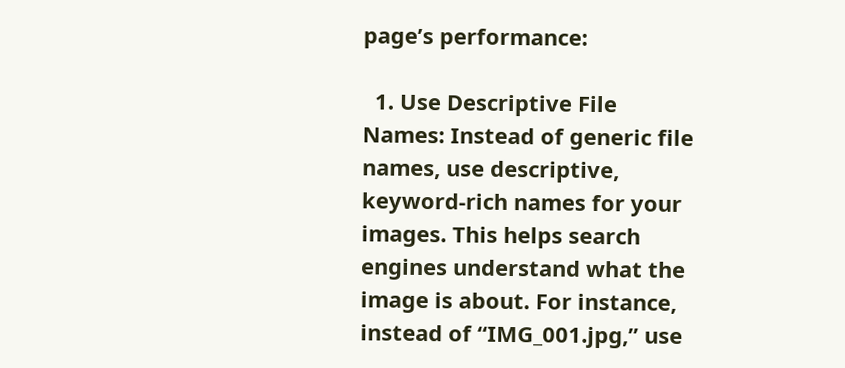page’s performance:

  1. Use Descriptive File Names: Instead of generic file names, use descriptive, keyword-rich names for your images. This helps search engines understand what the image is about. For instance, instead of “IMG_001.jpg,” use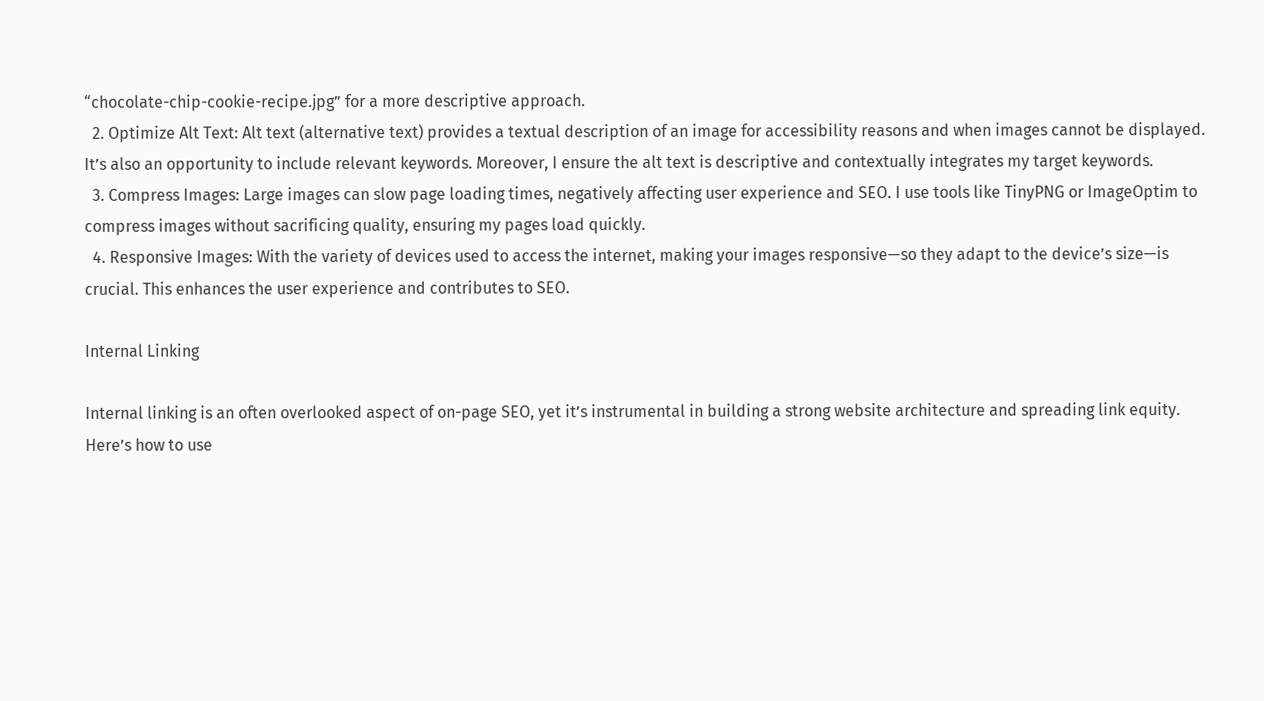“chocolate-chip-cookie-recipe.jpg” for a more descriptive approach.
  2. Optimize Alt Text: Alt text (alternative text) provides a textual description of an image for accessibility reasons and when images cannot be displayed. It’s also an opportunity to include relevant keywords. Moreover, I ensure the alt text is descriptive and contextually integrates my target keywords.
  3. Compress Images: Large images can slow page loading times, negatively affecting user experience and SEO. I use tools like TinyPNG or ImageOptim to compress images without sacrificing quality, ensuring my pages load quickly.
  4. Responsive Images: With the variety of devices used to access the internet, making your images responsive—so they adapt to the device’s size—is crucial. This enhances the user experience and contributes to SEO.

Internal Linking

Internal linking is an often overlooked aspect of on-page SEO, yet it’s instrumental in building a strong website architecture and spreading link equity. Here’s how to use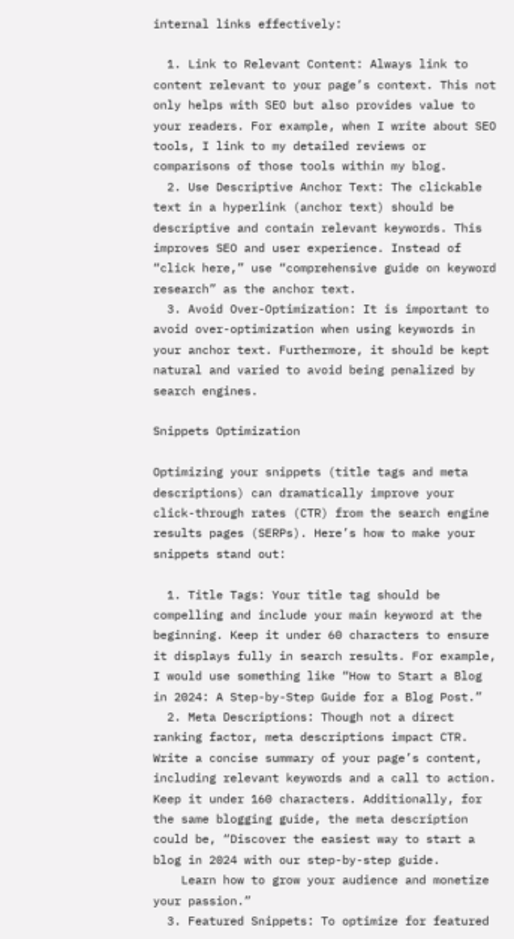internal links effectively:

  1. Link to Relevant Content: Always link to content relevant to your page’s context. This not only helps with SEO but also provides value to your readers. For example, when I write about SEO tools, I link to my detailed reviews or comparisons of those tools within my blog.
  2. Use Descriptive Anchor Text: The clickable text in a hyperlink (anchor text) should be descriptive and contain relevant keywords. This improves SEO and user experience. Instead of “click here,” use “comprehensive guide on keyword research” as the anchor text.
  3. Avoid Over-Optimization: It is important to avoid over-optimization when using keywords in your anchor text. Furthermore, it should be kept natural and varied to avoid being penalized by search engines.

Snippets Optimization

Optimizing your snippets (title tags and meta descriptions) can dramatically improve your click-through rates (CTR) from the search engine results pages (SERPs). Here’s how to make your snippets stand out:

  1. Title Tags: Your title tag should be compelling and include your main keyword at the beginning. Keep it under 60 characters to ensure it displays fully in search results. For example, I would use something like “How to Start a Blog in 2024: A Step-by-Step Guide for a Blog Post.”
  2. Meta Descriptions: Though not a direct ranking factor, meta descriptions impact CTR. Write a concise summary of your page’s content, including relevant keywords and a call to action. Keep it under 160 characters. Additionally, for the same blogging guide, the meta description could be, “Discover the easiest way to start a blog in 2024 with our step-by-step guide.
    Learn how to grow your audience and monetize your passion.”
  3. Featured Snippets: To optimize for featured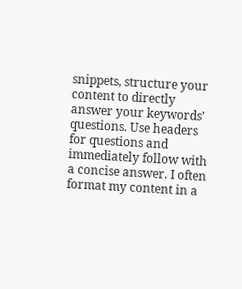snippets, structure your content to directly answer your keywords’ questions. Use headers for questions and immediately follow with a concise answer. I often format my content in a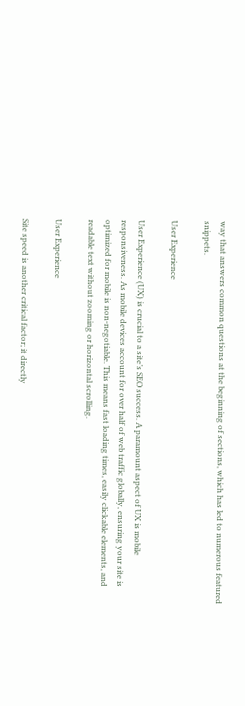way that answers common questions at the beginning of sections, which has led to numerous featured snippets.

User Experience

User Experience (UX) is crucial to a site’s SEO success. A paramount aspect of UX is mobile responsiveness. As mobile devices account for over half of web traffic globally, ensuring your site is optimized for mobile is non-negotiable. This means fast loading times, easily clickable elements, and readable text without zooming or horizontal scrolling.

User Experience

Site speed is another critical factor; it directly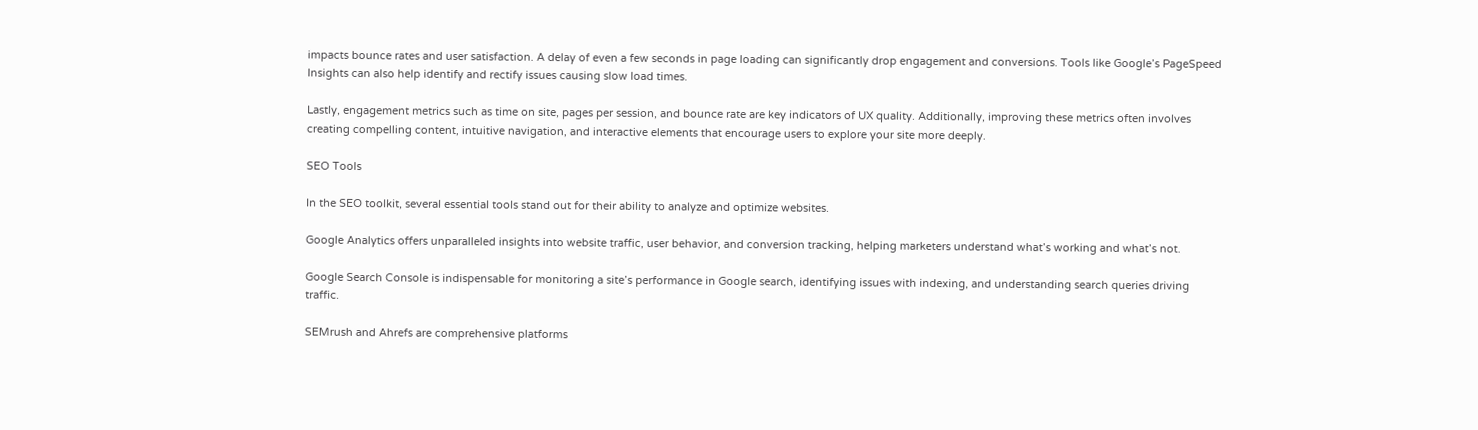impacts bounce rates and user satisfaction. A delay of even a few seconds in page loading can significantly drop engagement and conversions. Tools like Google’s PageSpeed Insights can also help identify and rectify issues causing slow load times.

Lastly, engagement metrics such as time on site, pages per session, and bounce rate are key indicators of UX quality. Additionally, improving these metrics often involves creating compelling content, intuitive navigation, and interactive elements that encourage users to explore your site more deeply.

SEO Tools

In the SEO toolkit, several essential tools stand out for their ability to analyze and optimize websites.

Google Analytics offers unparalleled insights into website traffic, user behavior, and conversion tracking, helping marketers understand what’s working and what’s not.

Google Search Console is indispensable for monitoring a site’s performance in Google search, identifying issues with indexing, and understanding search queries driving traffic.

SEMrush and Ahrefs are comprehensive platforms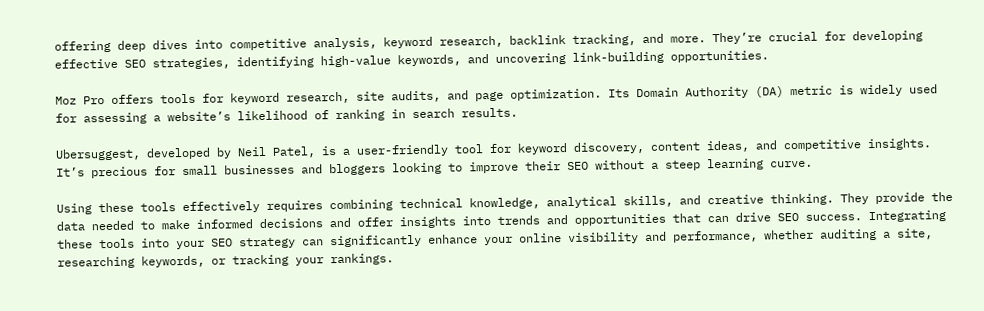offering deep dives into competitive analysis, keyword research, backlink tracking, and more. They’re crucial for developing effective SEO strategies, identifying high-value keywords, and uncovering link-building opportunities.

Moz Pro offers tools for keyword research, site audits, and page optimization. Its Domain Authority (DA) metric is widely used for assessing a website’s likelihood of ranking in search results.

Ubersuggest, developed by Neil Patel, is a user-friendly tool for keyword discovery, content ideas, and competitive insights. It’s precious for small businesses and bloggers looking to improve their SEO without a steep learning curve.

Using these tools effectively requires combining technical knowledge, analytical skills, and creative thinking. They provide the data needed to make informed decisions and offer insights into trends and opportunities that can drive SEO success. Integrating these tools into your SEO strategy can significantly enhance your online visibility and performance, whether auditing a site, researching keywords, or tracking your rankings.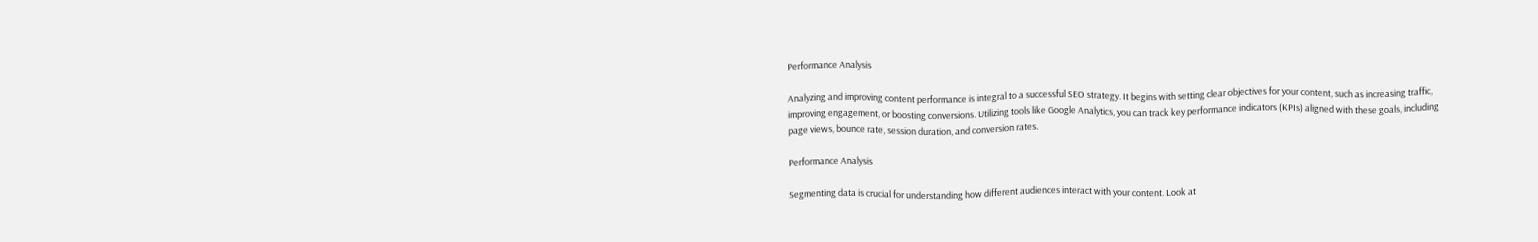Performance Analysis

Analyzing and improving content performance is integral to a successful SEO strategy. It begins with setting clear objectives for your content, such as increasing traffic, improving engagement, or boosting conversions. Utilizing tools like Google Analytics, you can track key performance indicators (KPIs) aligned with these goals, including page views, bounce rate, session duration, and conversion rates.

Performance Analysis

Segmenting data is crucial for understanding how different audiences interact with your content. Look at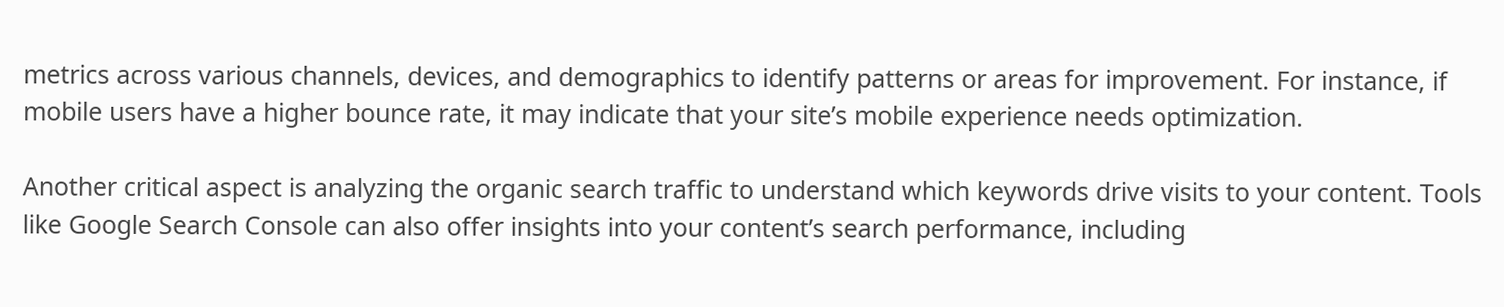metrics across various channels, devices, and demographics to identify patterns or areas for improvement. For instance, if mobile users have a higher bounce rate, it may indicate that your site’s mobile experience needs optimization.

Another critical aspect is analyzing the organic search traffic to understand which keywords drive visits to your content. Tools like Google Search Console can also offer insights into your content’s search performance, including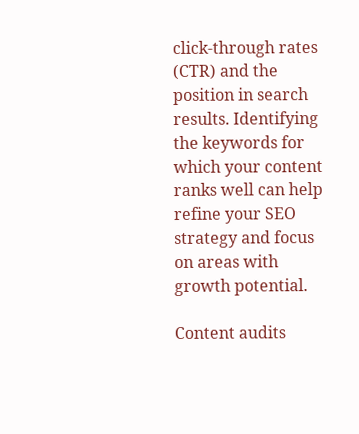click-through rates (CTR) and the position in search results. Identifying the keywords for which your content ranks well can help refine your SEO strategy and focus on areas with growth potential.

Content audits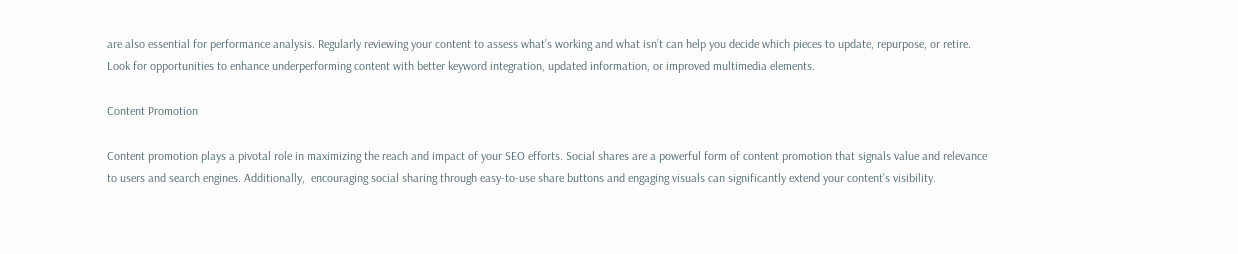are also essential for performance analysis. Regularly reviewing your content to assess what’s working and what isn’t can help you decide which pieces to update, repurpose, or retire. Look for opportunities to enhance underperforming content with better keyword integration, updated information, or improved multimedia elements.

Content Promotion

Content promotion plays a pivotal role in maximizing the reach and impact of your SEO efforts. Social shares are a powerful form of content promotion that signals value and relevance to users and search engines. Additionally,  encouraging social sharing through easy-to-use share buttons and engaging visuals can significantly extend your content’s visibility.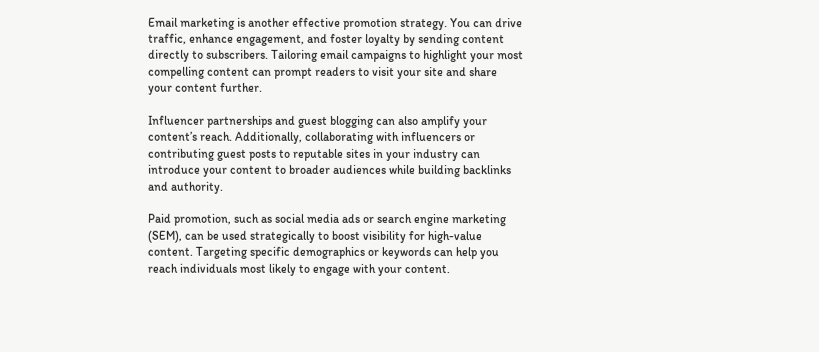Email marketing is another effective promotion strategy. You can drive traffic, enhance engagement, and foster loyalty by sending content directly to subscribers. Tailoring email campaigns to highlight your most compelling content can prompt readers to visit your site and share your content further.

Influencer partnerships and guest blogging can also amplify your content’s reach. Additionally, collaborating with influencers or contributing guest posts to reputable sites in your industry can introduce your content to broader audiences while building backlinks and authority.

Paid promotion, such as social media ads or search engine marketing (SEM), can be used strategically to boost visibility for high-value content. Targeting specific demographics or keywords can help you reach individuals most likely to engage with your content.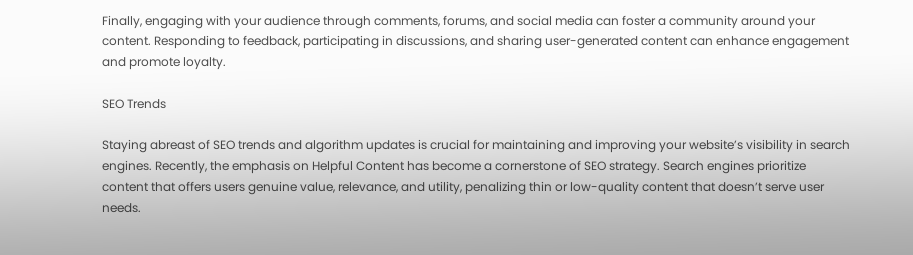Finally, engaging with your audience through comments, forums, and social media can foster a community around your content. Responding to feedback, participating in discussions, and sharing user-generated content can enhance engagement and promote loyalty.

SEO Trends

Staying abreast of SEO trends and algorithm updates is crucial for maintaining and improving your website’s visibility in search engines. Recently, the emphasis on Helpful Content has become a cornerstone of SEO strategy. Search engines prioritize content that offers users genuine value, relevance, and utility, penalizing thin or low-quality content that doesn’t serve user needs.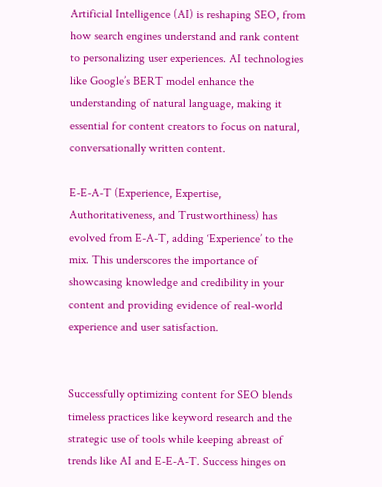Artificial Intelligence (AI) is reshaping SEO, from how search engines understand and rank content to personalizing user experiences. AI technologies like Google’s BERT model enhance the understanding of natural language, making it essential for content creators to focus on natural, conversationally written content.

E-E-A-T (Experience, Expertise, Authoritativeness, and Trustworthiness) has evolved from E-A-T, adding ‘Experience’ to the mix. This underscores the importance of showcasing knowledge and credibility in your content and providing evidence of real-world experience and user satisfaction.


Successfully optimizing content for SEO blends timeless practices like keyword research and the strategic use of tools while keeping abreast of trends like AI and E-E-A-T. Success hinges on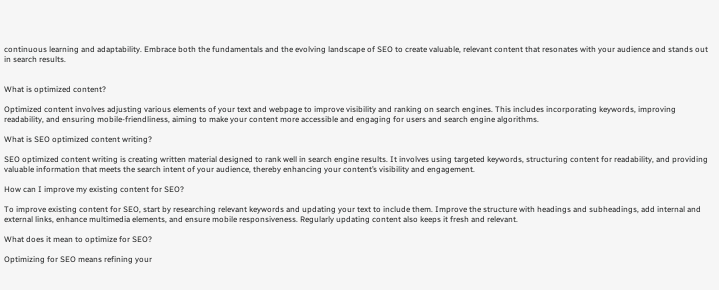continuous learning and adaptability. Embrace both the fundamentals and the evolving landscape of SEO to create valuable, relevant content that resonates with your audience and stands out in search results.


What is optimized content?

Optimized content involves adjusting various elements of your text and webpage to improve visibility and ranking on search engines. This includes incorporating keywords, improving readability, and ensuring mobile-friendliness, aiming to make your content more accessible and engaging for users and search engine algorithms.

What is SEO optimized content writing?

SEO optimized content writing is creating written material designed to rank well in search engine results. It involves using targeted keywords, structuring content for readability, and providing valuable information that meets the search intent of your audience, thereby enhancing your content’s visibility and engagement.

How can I improve my existing content for SEO?

To improve existing content for SEO, start by researching relevant keywords and updating your text to include them. Improve the structure with headings and subheadings, add internal and external links, enhance multimedia elements, and ensure mobile responsiveness. Regularly updating content also keeps it fresh and relevant.

What does it mean to optimize for SEO?

Optimizing for SEO means refining your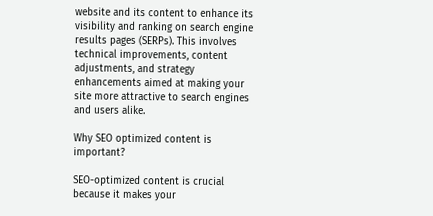website and its content to enhance its visibility and ranking on search engine results pages (SERPs). This involves technical improvements, content adjustments, and strategy enhancements aimed at making your site more attractive to search engines and users alike.

Why SEO optimized content is important?

SEO-optimized content is crucial because it makes your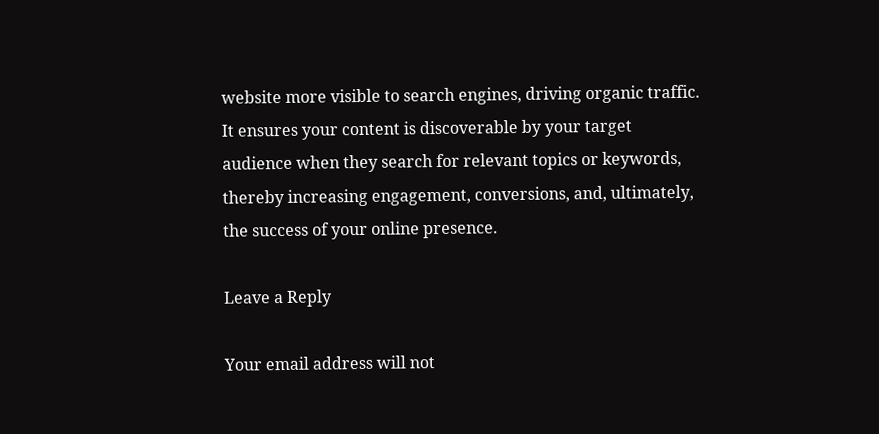website more visible to search engines, driving organic traffic. It ensures your content is discoverable by your target audience when they search for relevant topics or keywords, thereby increasing engagement, conversions, and, ultimately, the success of your online presence.

Leave a Reply

Your email address will not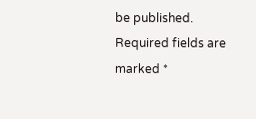be published. Required fields are marked *